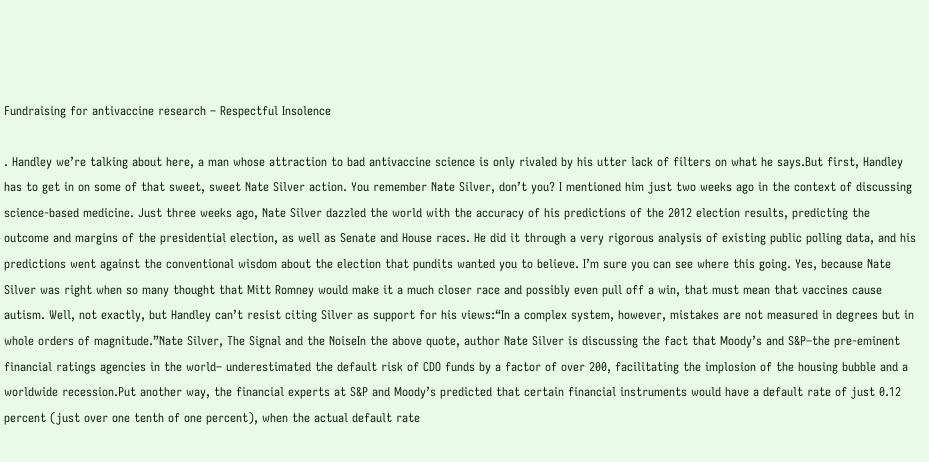Fundraising for antivaccine research – Respectful Insolence

. Handley we’re talking about here, a man whose attraction to bad antivaccine science is only rivaled by his utter lack of filters on what he says.But first, Handley has to get in on some of that sweet, sweet Nate Silver action. You remember Nate Silver, don’t you? I mentioned him just two weeks ago in the context of discussing science-based medicine. Just three weeks ago, Nate Silver dazzled the world with the accuracy of his predictions of the 2012 election results, predicting the outcome and margins of the presidential election, as well as Senate and House races. He did it through a very rigorous analysis of existing public polling data, and his predictions went against the conventional wisdom about the election that pundits wanted you to believe. I’m sure you can see where this going. Yes, because Nate Silver was right when so many thought that Mitt Romney would make it a much closer race and possibly even pull off a win, that must mean that vaccines cause autism. Well, not exactly, but Handley can’t resist citing Silver as support for his views:“In a complex system, however, mistakes are not measured in degrees but in whole orders of magnitude.”Nate Silver, The Signal and the NoiseIn the above quote, author Nate Silver is discussing the fact that Moody’s and S&P–the pre-eminent financial ratings agencies in the world– underestimated the default risk of CDO funds by a factor of over 200, facilitating the implosion of the housing bubble and a worldwide recession.Put another way, the financial experts at S&P and Moody’s predicted that certain financial instruments would have a default rate of just 0.12 percent (just over one tenth of one percent), when the actual default rate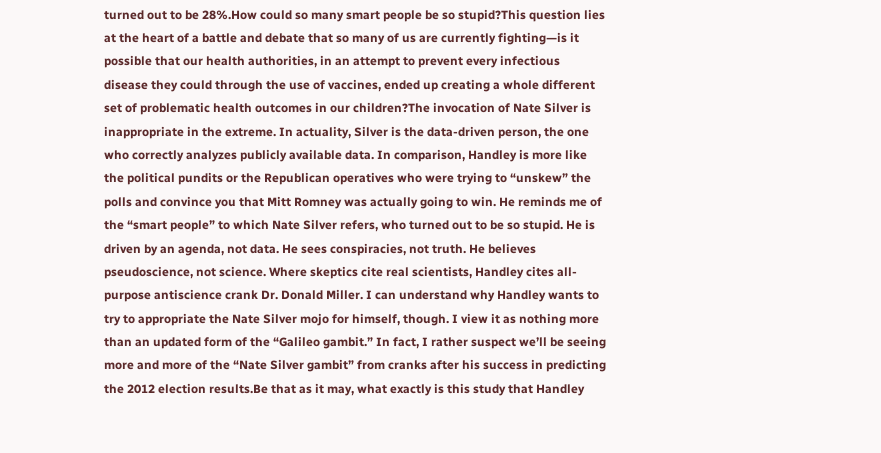turned out to be 28%.How could so many smart people be so stupid?This question lies at the heart of a battle and debate that so many of us are currently fighting—is it possible that our health authorities, in an attempt to prevent every infectious disease they could through the use of vaccines, ended up creating a whole different set of problematic health outcomes in our children?The invocation of Nate Silver is inappropriate in the extreme. In actuality, Silver is the data-driven person, the one who correctly analyzes publicly available data. In comparison, Handley is more like the political pundits or the Republican operatives who were trying to “unskew” the polls and convince you that Mitt Romney was actually going to win. He reminds me of the “smart people” to which Nate Silver refers, who turned out to be so stupid. He is driven by an agenda, not data. He sees conspiracies, not truth. He believes pseudoscience, not science. Where skeptics cite real scientists, Handley cites all-purpose antiscience crank Dr. Donald Miller. I can understand why Handley wants to try to appropriate the Nate Silver mojo for himself, though. I view it as nothing more than an updated form of the “Galileo gambit.” In fact, I rather suspect we’ll be seeing more and more of the “Nate Silver gambit” from cranks after his success in predicting the 2012 election results.Be that as it may, what exactly is this study that Handley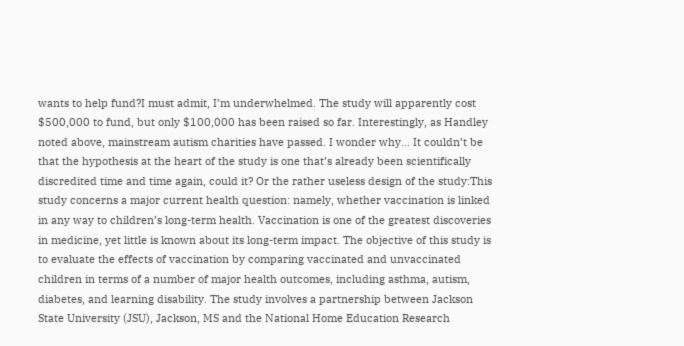wants to help fund?I must admit, I’m underwhelmed. The study will apparently cost $500,000 to fund, but only $100,000 has been raised so far. Interestingly, as Handley noted above, mainstream autism charities have passed. I wonder why… It couldn’t be that the hypothesis at the heart of the study is one that’s already been scientifically discredited time and time again, could it? Or the rather useless design of the study:This study concerns a major current health question: namely, whether vaccination is linked in any way to children’s long-term health. Vaccination is one of the greatest discoveries in medicine, yet little is known about its long-term impact. The objective of this study is to evaluate the effects of vaccination by comparing vaccinated and unvaccinated children in terms of a number of major health outcomes, including asthma, autism, diabetes, and learning disability. The study involves a partnership between Jackson State University (JSU), Jackson, MS and the National Home Education Research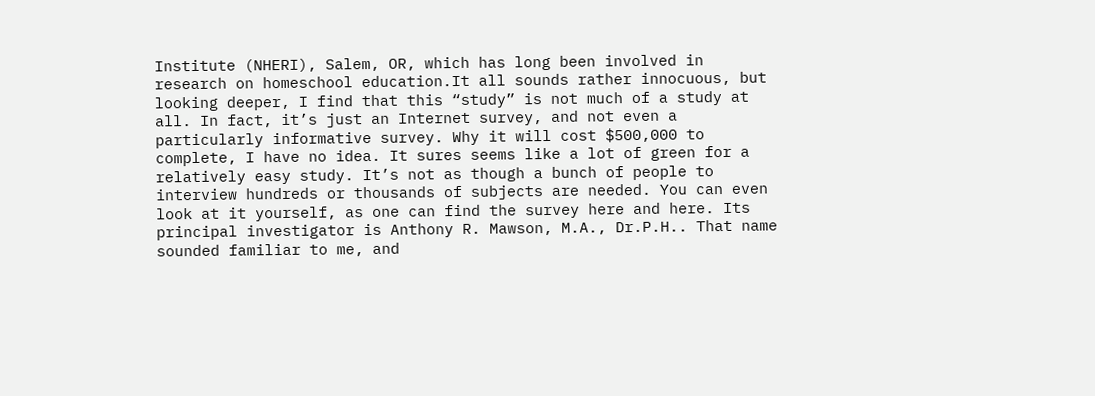Institute (NHERI), Salem, OR, which has long been involved in research on homeschool education.It all sounds rather innocuous, but looking deeper, I find that this “study” is not much of a study at all. In fact, it’s just an Internet survey, and not even a particularly informative survey. Why it will cost $500,000 to complete, I have no idea. It sures seems like a lot of green for a relatively easy study. It’s not as though a bunch of people to interview hundreds or thousands of subjects are needed. You can even look at it yourself, as one can find the survey here and here. Its principal investigator is Anthony R. Mawson, M.A., Dr.P.H.. That name sounded familiar to me, and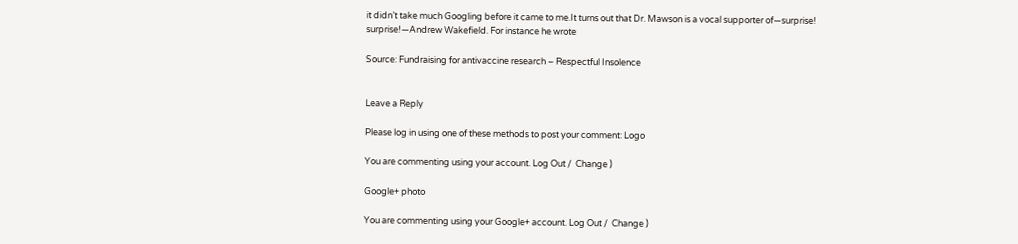it didn’t take much Googling before it came to me.It turns out that Dr. Mawson is a vocal supporter of—surprise! surprise!—Andrew Wakefield. For instance he wrote

Source: Fundraising for antivaccine research – Respectful Insolence


Leave a Reply

Please log in using one of these methods to post your comment: Logo

You are commenting using your account. Log Out /  Change )

Google+ photo

You are commenting using your Google+ account. Log Out /  Change )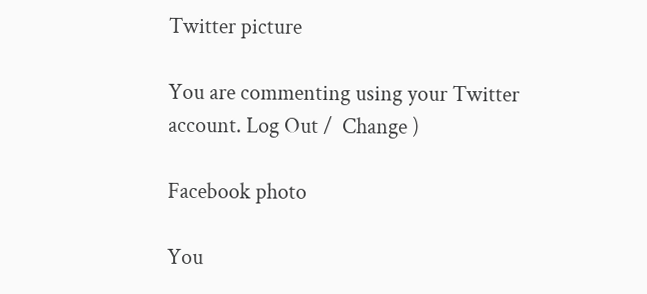Twitter picture

You are commenting using your Twitter account. Log Out /  Change )

Facebook photo

You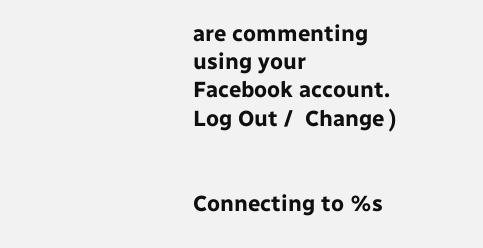are commenting using your Facebook account. Log Out /  Change )


Connecting to %s